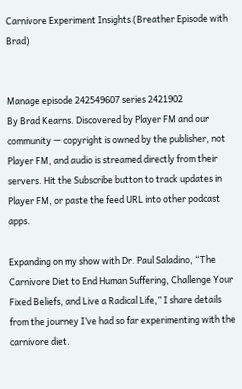Carnivore Experiment Insights (Breather Episode with Brad)


Manage episode 242549607 series 2421902
By Brad Kearns. Discovered by Player FM and our community — copyright is owned by the publisher, not Player FM, and audio is streamed directly from their servers. Hit the Subscribe button to track updates in Player FM, or paste the feed URL into other podcast apps.

Expanding on my show with Dr. Paul Saladino, “The Carnivore Diet to End Human Suffering, Challenge Your Fixed Beliefs, and Live a Radical Life,” I share details from the journey I’ve had so far experimenting with the carnivore diet.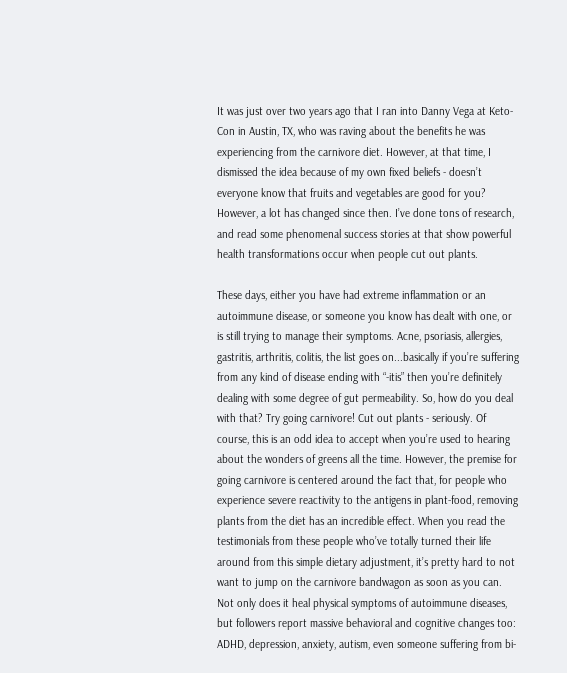It was just over two years ago that I ran into Danny Vega at Keto-Con in Austin, TX, who was raving about the benefits he was experiencing from the carnivore diet. However, at that time, I dismissed the idea because of my own fixed beliefs - doesn’t everyone know that fruits and vegetables are good for you? However, a lot has changed since then. I’ve done tons of research, and read some phenomenal success stories at that show powerful health transformations occur when people cut out plants.

These days, either you have had extreme inflammation or an autoimmune disease, or someone you know has dealt with one, or is still trying to manage their symptoms. Acne, psoriasis, allergies, gastritis, arthritis, colitis, the list goes on...basically if you’re suffering from any kind of disease ending with “-itis” then you’re definitely dealing with some degree of gut permeability. So, how do you deal with that? Try going carnivore! Cut out plants - seriously. Of course, this is an odd idea to accept when you’re used to hearing about the wonders of greens all the time. However, the premise for going carnivore is centered around the fact that, for people who experience severe reactivity to the antigens in plant-food, removing plants from the diet has an incredible effect. When you read the testimonials from these people who’ve totally turned their life around from this simple dietary adjustment, it’s pretty hard to not want to jump on the carnivore bandwagon as soon as you can. Not only does it heal physical symptoms of autoimmune diseases, but followers report massive behavioral and cognitive changes too: ADHD, depression, anxiety, autism, even someone suffering from bi-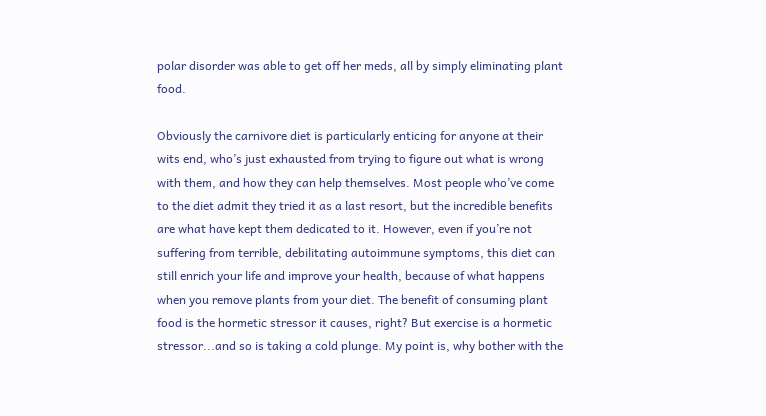polar disorder was able to get off her meds, all by simply eliminating plant food.

Obviously the carnivore diet is particularly enticing for anyone at their wits end, who’s just exhausted from trying to figure out what is wrong with them, and how they can help themselves. Most people who’ve come to the diet admit they tried it as a last resort, but the incredible benefits are what have kept them dedicated to it. However, even if you’re not suffering from terrible, debilitating autoimmune symptoms, this diet can still enrich your life and improve your health, because of what happens when you remove plants from your diet. The benefit of consuming plant food is the hormetic stressor it causes, right? But exercise is a hormetic stressor...and so is taking a cold plunge. My point is, why bother with the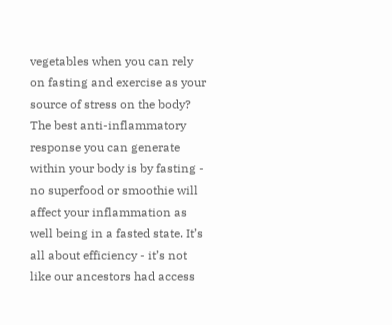vegetables when you can rely on fasting and exercise as your source of stress on the body? The best anti-inflammatory response you can generate within your body is by fasting - no superfood or smoothie will affect your inflammation as well being in a fasted state. It’s all about efficiency - it’s not like our ancestors had access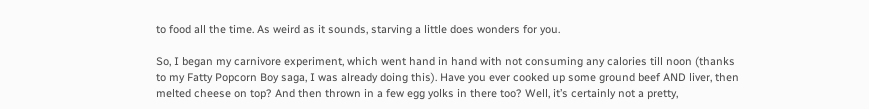to food all the time. As weird as it sounds, starving a little does wonders for you.

So, I began my carnivore experiment, which went hand in hand with not consuming any calories till noon (thanks to my Fatty Popcorn Boy saga, I was already doing this). Have you ever cooked up some ground beef AND liver, then melted cheese on top? And then thrown in a few egg yolks in there too? Well, it’s certainly not a pretty,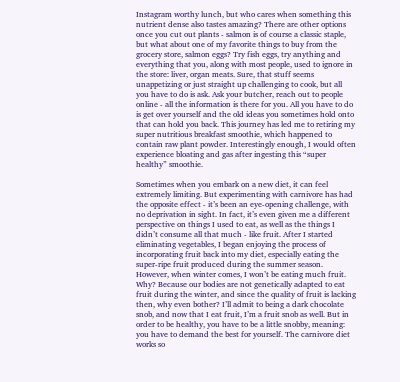Instagram worthy lunch, but who cares when something this nutrient dense also tastes amazing? There are other options once you cut out plants - salmon is of course a classic staple, but what about one of my favorite things to buy from the grocery store, salmon eggs? Try fish eggs, try anything and everything that you, along with most people, used to ignore in the store: liver, organ meats. Sure, that stuff seems unappetizing or just straight up challenging to cook, but all you have to do is ask. Ask your butcher, reach out to people online - all the information is there for you. All you have to do is get over yourself and the old ideas you sometimes hold onto that can hold you back. This journey has led me to retiring my super nutritious breakfast smoothie, which happened to contain raw plant powder. Interestingly enough, I would often experience bloating and gas after ingesting this “super healthy” smoothie.

Sometimes when you embark on a new diet, it can feel extremely limiting. But experimenting with carnivore has had the opposite effect - it’s been an eye-opening challenge, with no deprivation in sight. In fact, it’s even given me a different perspective on things I used to eat, as well as the things I didn’t consume all that much - like fruit. After I started eliminating vegetables, I began enjoying the process of incorporating fruit back into my diet, especially eating the super-ripe fruit produced during the summer season. However, when winter comes, I won’t be eating much fruit. Why? Because our bodies are not genetically adapted to eat fruit during the winter, and since the quality of fruit is lacking then, why even bother? I’ll admit to being a dark chocolate snob, and now that I eat fruit, I’m a fruit snob as well. But in order to be healthy, you have to be a little snobby, meaning: you have to demand the best for yourself. The carnivore diet works so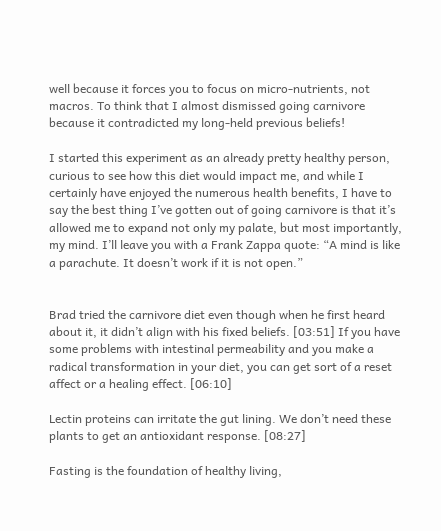well because it forces you to focus on micro-nutrients, not macros. To think that I almost dismissed going carnivore because it contradicted my long-held previous beliefs!

I started this experiment as an already pretty healthy person, curious to see how this diet would impact me, and while I certainly have enjoyed the numerous health benefits, I have to say the best thing I’ve gotten out of going carnivore is that it’s allowed me to expand not only my palate, but most importantly, my mind. I’ll leave you with a Frank Zappa quote: “A mind is like a parachute. It doesn’t work if it is not open.”


Brad tried the carnivore diet even though when he first heard about it, it didn’t align with his fixed beliefs. [03:51] If you have some problems with intestinal permeability and you make a radical transformation in your diet, you can get sort of a reset affect or a healing effect. [06:10]

Lectin proteins can irritate the gut lining. We don’t need these plants to get an antioxidant response. [08:27]

Fasting is the foundation of healthy living,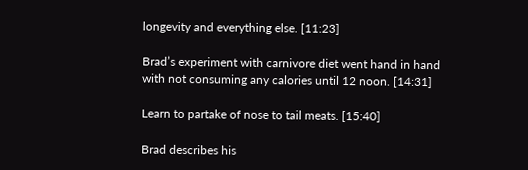longevity and everything else. [11:23]

Brad’s experiment with carnivore diet went hand in hand with not consuming any calories until 12 noon. [14:31]

Learn to partake of nose to tail meats. [15:40]

Brad describes his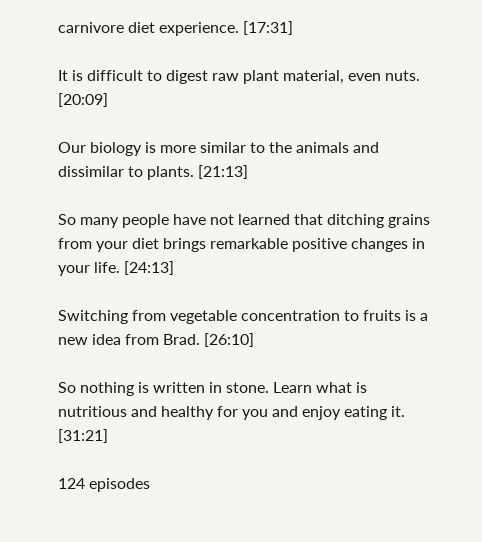carnivore diet experience. [17:31]

It is difficult to digest raw plant material, even nuts. [20:09]

Our biology is more similar to the animals and dissimilar to plants. [21:13]

So many people have not learned that ditching grains from your diet brings remarkable positive changes in your life. [24:13]

Switching from vegetable concentration to fruits is a new idea from Brad. [26:10]

So nothing is written in stone. Learn what is nutritious and healthy for you and enjoy eating it. [31:21]

124 episodes